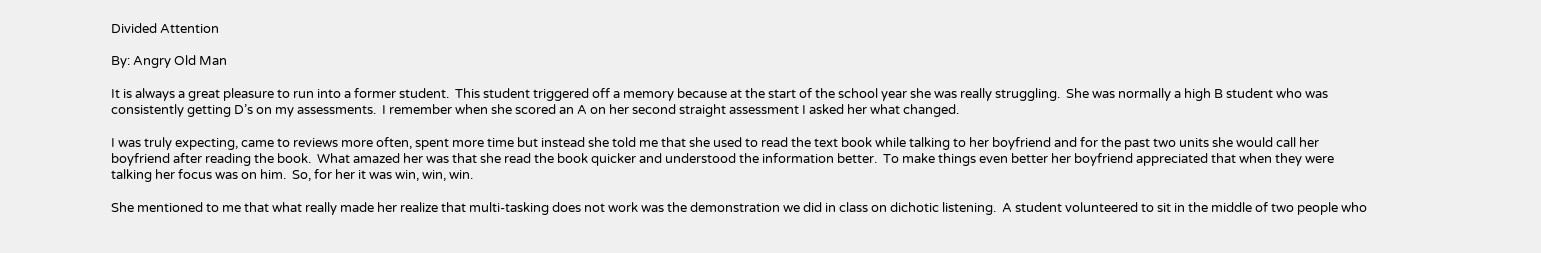Divided Attention

By: Angry Old Man

It is always a great pleasure to run into a former student.  This student triggered off a memory because at the start of the school year she was really struggling.  She was normally a high B student who was consistently getting D’s on my assessments.  I remember when she scored an A on her second straight assessment I asked her what changed.

I was truly expecting, came to reviews more often, spent more time but instead she told me that she used to read the text book while talking to her boyfriend and for the past two units she would call her boyfriend after reading the book.  What amazed her was that she read the book quicker and understood the information better.  To make things even better her boyfriend appreciated that when they were talking her focus was on him.  So, for her it was win, win, win.

She mentioned to me that what really made her realize that multi-tasking does not work was the demonstration we did in class on dichotic listening.  A student volunteered to sit in the middle of two people who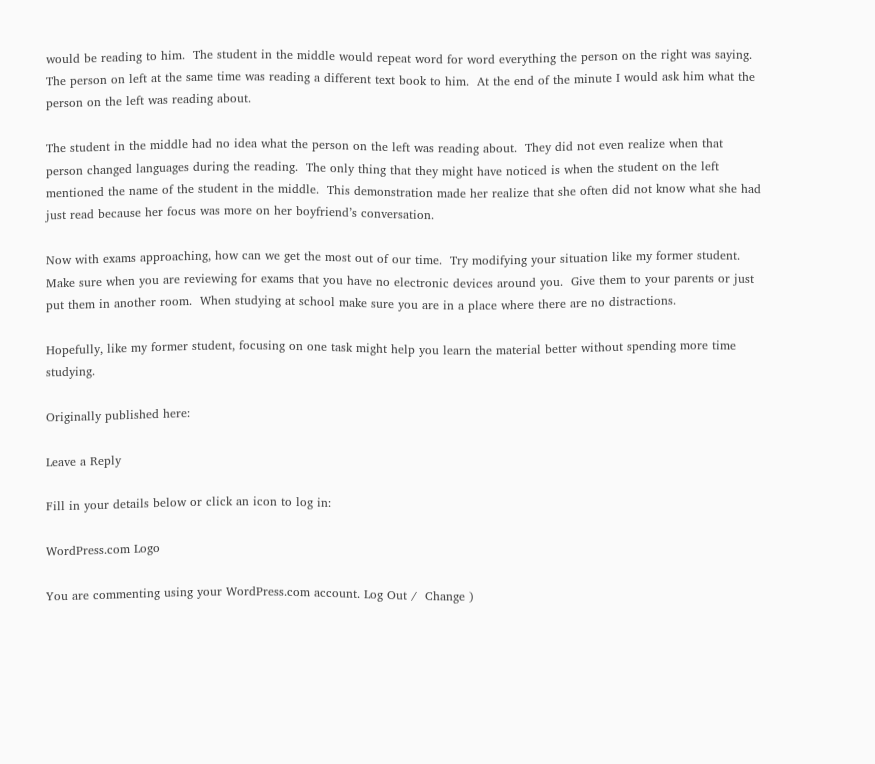would be reading to him.  The student in the middle would repeat word for word everything the person on the right was saying. The person on left at the same time was reading a different text book to him.  At the end of the minute I would ask him what the person on the left was reading about.

The student in the middle had no idea what the person on the left was reading about.  They did not even realize when that person changed languages during the reading.  The only thing that they might have noticed is when the student on the left mentioned the name of the student in the middle.  This demonstration made her realize that she often did not know what she had just read because her focus was more on her boyfriend’s conversation.

Now with exams approaching, how can we get the most out of our time.  Try modifying your situation like my former student.  Make sure when you are reviewing for exams that you have no electronic devices around you.  Give them to your parents or just put them in another room.  When studying at school make sure you are in a place where there are no distractions.

Hopefully, like my former student, focusing on one task might help you learn the material better without spending more time studying.

Originally published here:

Leave a Reply

Fill in your details below or click an icon to log in:

WordPress.com Logo

You are commenting using your WordPress.com account. Log Out /  Change )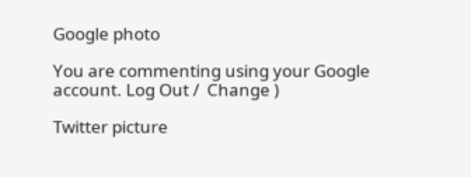Google photo

You are commenting using your Google account. Log Out /  Change )

Twitter picture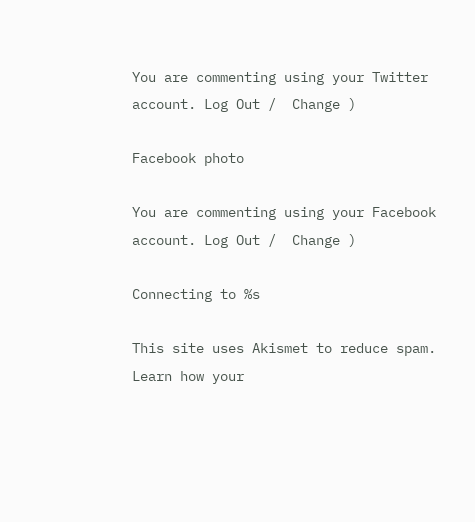You are commenting using your Twitter account. Log Out /  Change )

Facebook photo

You are commenting using your Facebook account. Log Out /  Change )

Connecting to %s

This site uses Akismet to reduce spam. Learn how your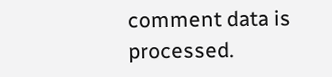comment data is processed.